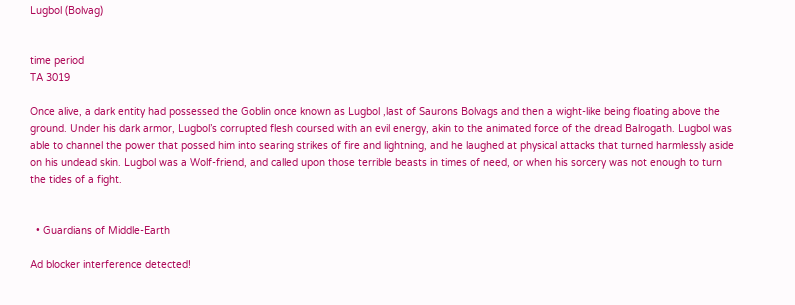Lugbol (Bolvag)


time period
TA 3019

Once alive, a dark entity had possessed the Goblin once known as Lugbol ,last of Saurons Bolvags and then a wight-like being floating above the ground. Under his dark armor, Lugbol’s corrupted flesh coursed with an evil energy, akin to the animated force of the dread Balrogath. Lugbol was able to channel the power that possed him into searing strikes of fire and lightning, and he laughed at physical attacks that turned harmlessly aside on his undead skin. Lugbol was a Wolf-friend, and called upon those terrible beasts in times of need, or when his sorcery was not enough to turn the tides of a fight.


  • Guardians of Middle-Earth

Ad blocker interference detected!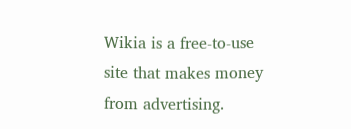Wikia is a free-to-use site that makes money from advertising.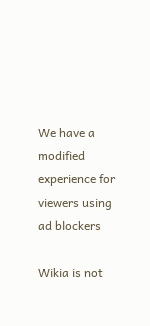We have a modified experience for viewers using ad blockers

Wikia is not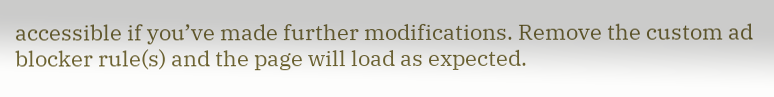accessible if you’ve made further modifications. Remove the custom ad blocker rule(s) and the page will load as expected.